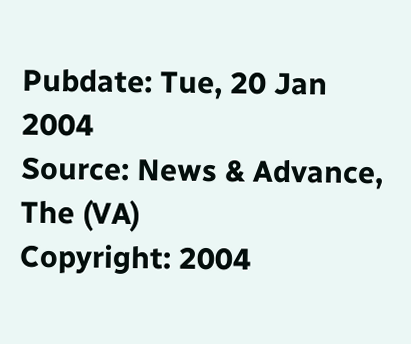Pubdate: Tue, 20 Jan 2004
Source: News & Advance, The (VA)
Copyright: 2004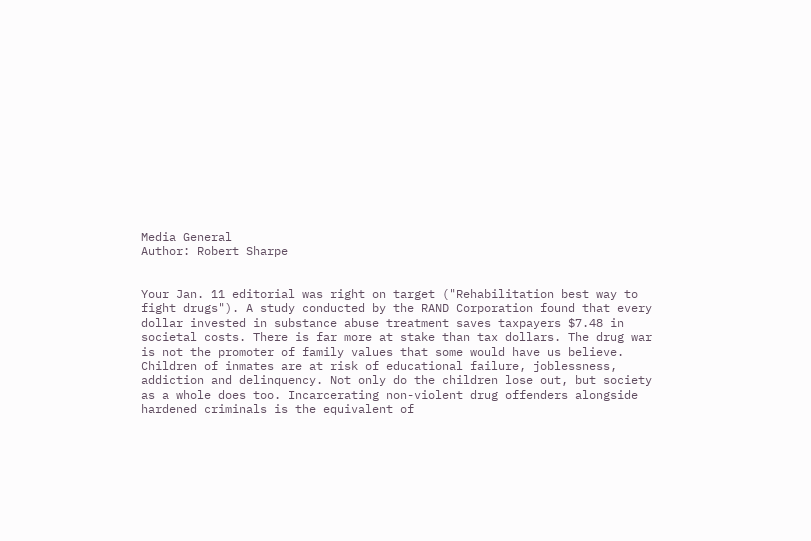Media General
Author: Robert Sharpe


Your Jan. 11 editorial was right on target ("Rehabilitation best way to
fight drugs"). A study conducted by the RAND Corporation found that every
dollar invested in substance abuse treatment saves taxpayers $7.48 in
societal costs. There is far more at stake than tax dollars. The drug war
is not the promoter of family values that some would have us believe.
Children of inmates are at risk of educational failure, joblessness,
addiction and delinquency. Not only do the children lose out, but society
as a whole does too. Incarcerating non-violent drug offenders alongside
hardened criminals is the equivalent of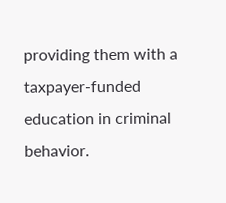providing them with a
taxpayer-funded education in criminal behavior.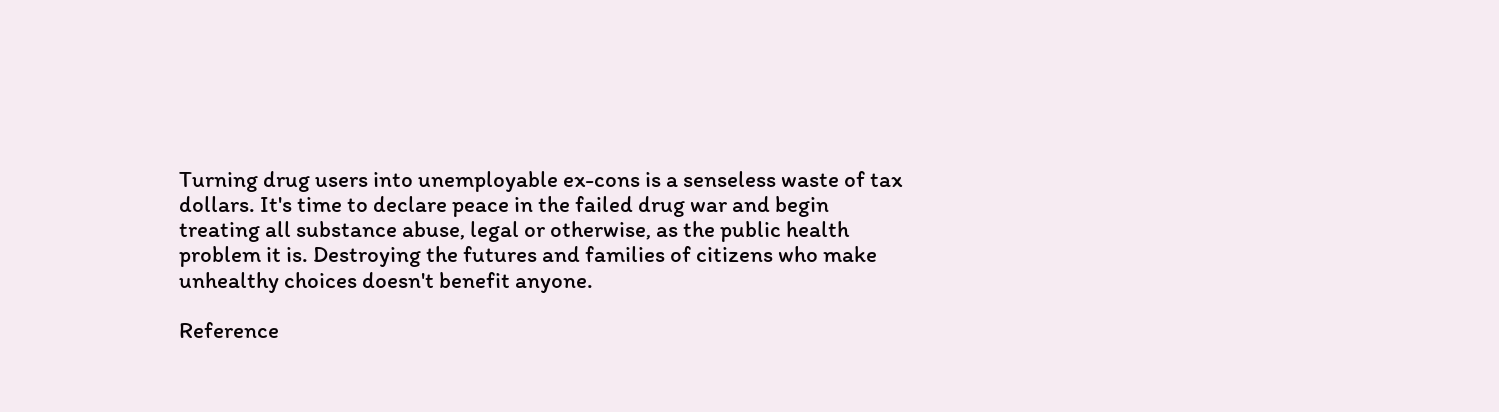Turning drug users into unemployable ex-cons is a senseless waste of tax
dollars. It's time to declare peace in the failed drug war and begin
treating all substance abuse, legal or otherwise, as the public health
problem it is. Destroying the futures and families of citizens who make
unhealthy choices doesn't benefit anyone.

Reference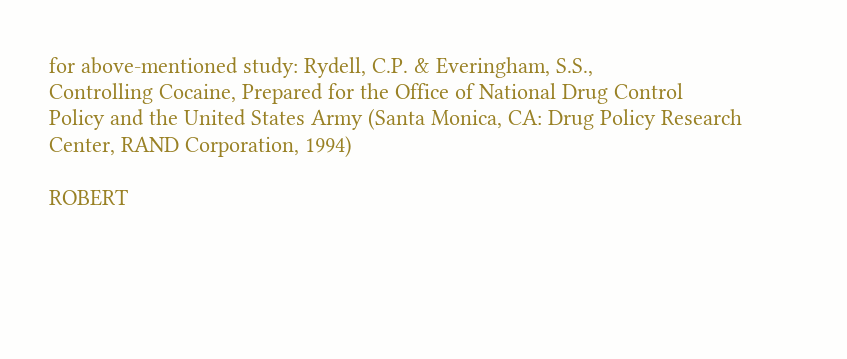for above-mentioned study: Rydell, C.P. & Everingham, S.S.,
Controlling Cocaine, Prepared for the Office of National Drug Control
Policy and the United States Army (Santa Monica, CA: Drug Policy Research
Center, RAND Corporation, 1994)

ROBERT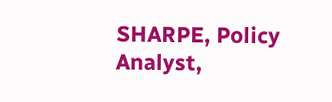SHARPE, Policy Analyst,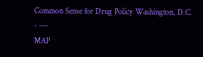Common Sense for Drug Policy Washington, D.C.
- ---
MAP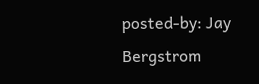posted-by: Jay Bergstrom